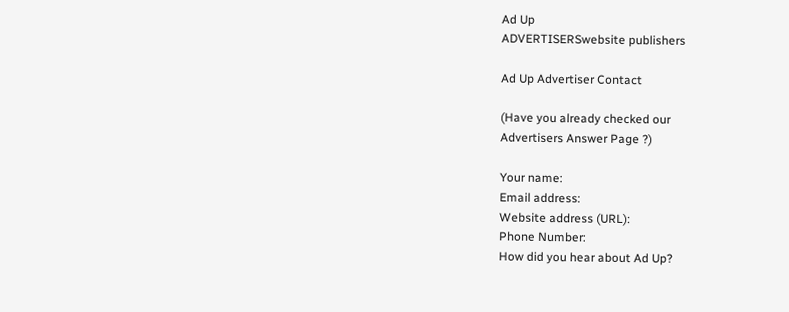Ad Up
ADVERTISERSwebsite publishers

Ad Up Advertiser Contact

(Have you already checked our
Advertisers Answer Page ?)

Your name:
Email address:
Website address (URL):
Phone Number:
How did you hear about Ad Up?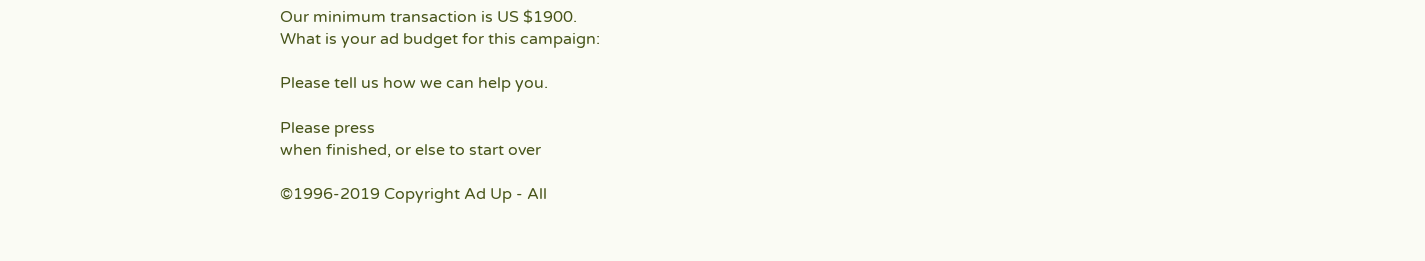Our minimum transaction is US $1900.
What is your ad budget for this campaign:

Please tell us how we can help you.

Please press
when finished, or else to start over

©1996-2019 Copyright Ad Up - All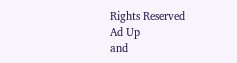Rights Reserved
Ad Up
and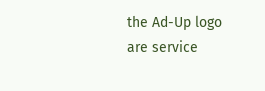the Ad-Up logo are service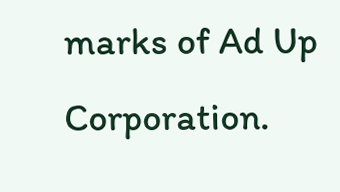marks of Ad Up Corporation.